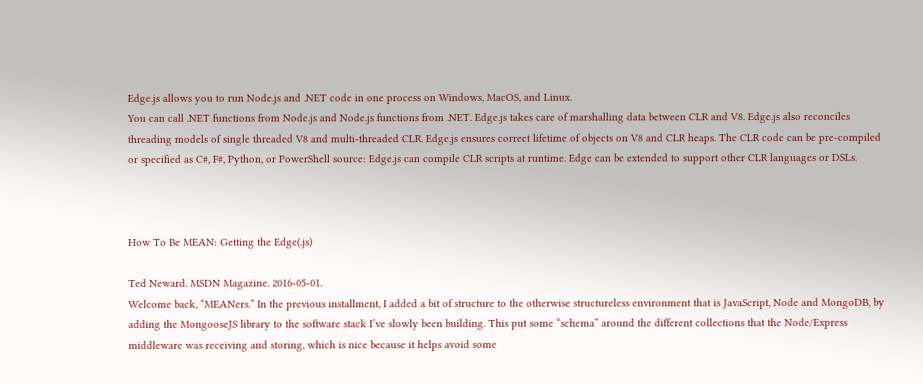Edge.js allows you to run Node.js and .NET code in one process on Windows, MacOS, and Linux.
You can call .NET functions from Node.js and Node.js functions from .NET. Edge.js takes care of marshalling data between CLR and V8. Edge.js also reconciles threading models of single threaded V8 and multi-threaded CLR. Edge.js ensures correct lifetime of objects on V8 and CLR heaps. The CLR code can be pre-compiled or specified as C#, F#, Python, or PowerShell source: Edge.js can compile CLR scripts at runtime. Edge can be extended to support other CLR languages or DSLs.



How To Be MEAN: Getting the Edge(.js)

Ted Neward. MSDN Magazine. 2016-05-01.
Welcome back, “MEANers.” In the previous installment, I added a bit of structure to the otherwise structureless environment that is JavaScript, Node and MongoDB, by adding the MongooseJS library to the software stack I’ve slowly been building. This put some “schema” around the different collections that the Node/Express middleware was receiving and storing, which is nice because it helps avoid some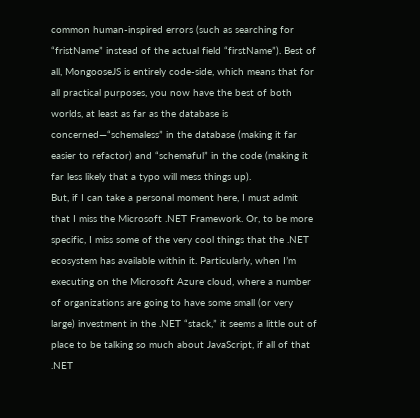common human-inspired errors (such as searching for “fristName” instead of the actual field “firstName”). Best of all, MongooseJS is entirely code-side, which means that for all practical purposes, you now have the best of both worlds, at least as far as the database is concerned—“schemaless” in the database (making it far easier to refactor) and “schemaful” in the code (making it far less likely that a typo will mess things up).
But, if I can take a personal moment here, I must admit that I miss the Microsoft .NET Framework. Or, to be more specific, I miss some of the very cool things that the .NET ecosystem has available within it. Particularly, when I’m executing on the Microsoft Azure cloud, where a number of organizations are going to have some small (or very large) investment in the .NET “stack,” it seems a little out of place to be talking so much about JavaScript, if all of that .NET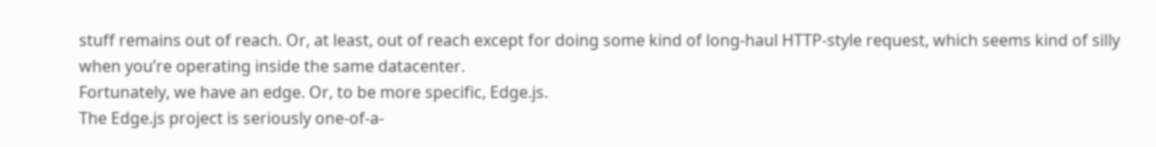stuff remains out of reach. Or, at least, out of reach except for doing some kind of long-haul HTTP-style request, which seems kind of silly when you’re operating inside the same datacenter.
Fortunately, we have an edge. Or, to be more specific, Edge.js.
The Edge.js project is seriously one-of-a-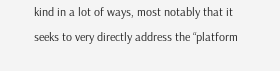kind in a lot of ways, most notably that it seeks to very directly address the “platform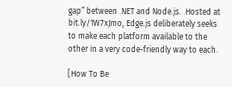gap” between .NET and Node.js.  Hosted at bit.ly/1W7xJmo, Edge.js deliberately seeks to make each platform available to the other in a very code-friendly way to each.

[How To Be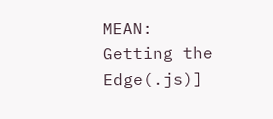MEAN: Getting the Edge(.js)]